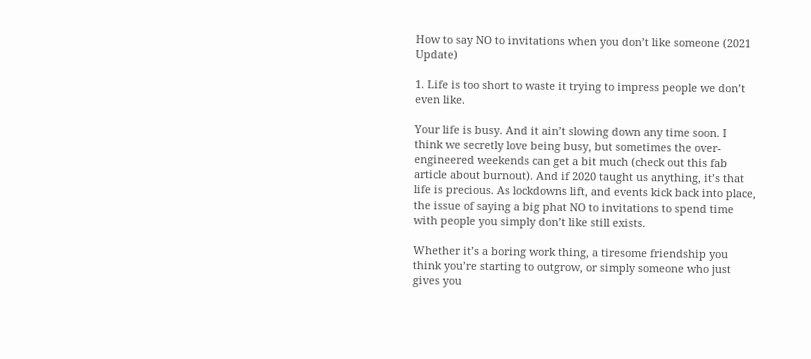How to say NO to invitations when you don’t like someone (2021 Update)

1. Life is too short to waste it trying to impress people we don’t even like.

Your life is busy. And it ain’t slowing down any time soon. I think we secretly love being busy, but sometimes the over-engineered weekends can get a bit much (check out this fab article about burnout). And if 2020 taught us anything, it’s that life is precious. As lockdowns lift, and events kick back into place, the issue of saying a big phat NO to invitations to spend time with people you simply don’t like still exists.

Whether it’s a boring work thing, a tiresome friendship you think you’re starting to outgrow, or simply someone who just gives you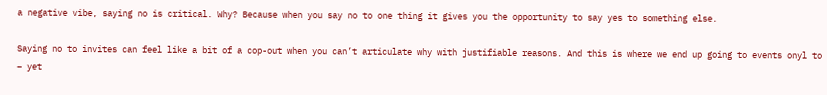a negative vibe, saying no is critical. Why? Because when you say no to one thing it gives you the opportunity to say yes to something else.

Saying no to invites can feel like a bit of a cop-out when you can’t articulate why with justifiable reasons. And this is where we end up going to events onyl to – yet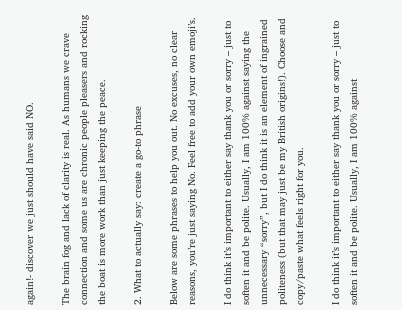again!- discover we just should have said NO.

The brain fog and lack of clarity is real. As humans we crave connection and some us are chronic people pleasers and rocking the boat is more work than just keeping the peace.

2. What to actually say: create a go-to phrase

Below are some phrases to help you out. No excuses, no clear reasons, you’re just saying No. Feel free to add your own emoji’s.

I do think it’s important to either say thank you or sorry – just to soften it and be polite. Usually, I am 100% against saying the unnecessary “sorry”, but I do think it is an element of ingrained politeness (but that may just be my British origins!). Choose and copy/paste what feels right for you.

I do think it’s important to either say thank you or sorry – just to soften it and be polite. Usually, I am 100% against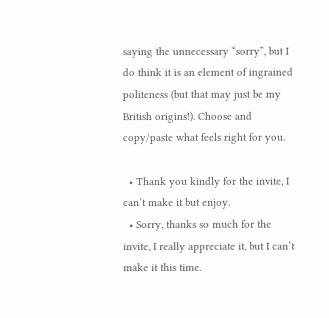saying the unnecessary “sorry”, but I do think it is an element of ingrained politeness (but that may just be my British origins!). Choose and copy/paste what feels right for you.

  • Thank you kindly for the invite, I can’t make it but enjoy.
  • Sorry, thanks so much for the invite, I really appreciate it, but I can’t make it this time.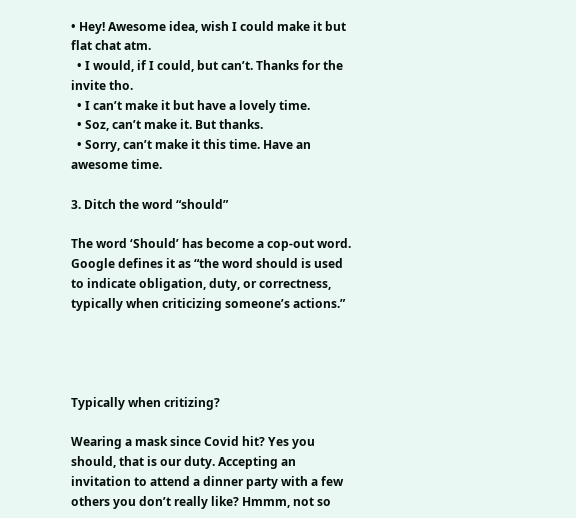• Hey! Awesome idea, wish I could make it but flat chat atm.
  • I would, if I could, but can’t. Thanks for the invite tho.
  • I can’t make it but have a lovely time.
  • Soz, can’t make it. But thanks.
  • Sorry, can’t make it this time. Have an awesome time.

3. Ditch the word “should”

The word ‘Should’ has become a cop-out word. Google defines it as “the word should is used to indicate obligation, duty, or correctness, typically when criticizing someone’s actions.”




Typically when critizing?

Wearing a mask since Covid hit? Yes you should, that is our duty. Accepting an invitation to attend a dinner party with a few others you don’t really like? Hmmm, not so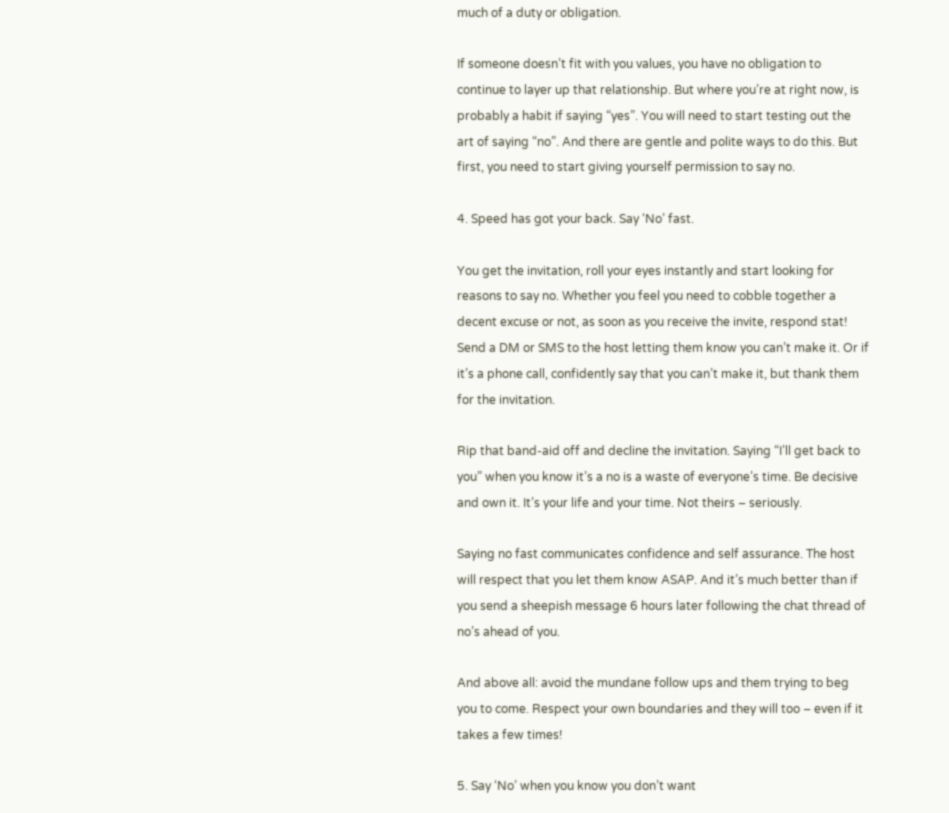much of a duty or obligation.

If someone doesn’t fit with you values, you have no obligation to continue to layer up that relationship. But where you’re at right now, is probably a habit if saying “yes”. You will need to start testing out the art of saying “no”. And there are gentle and polite ways to do this. But first, you need to start giving yourself permission to say no.

4. Speed has got your back. Say ‘No’ fast.

You get the invitation, roll your eyes instantly and start looking for reasons to say no. Whether you feel you need to cobble together a decent excuse or not, as soon as you receive the invite, respond stat! Send a DM or SMS to the host letting them know you can’t make it. Or if it’s a phone call, confidently say that you can’t make it, but thank them for the invitation.

Rip that band-aid off and decline the invitation. Saying “I’ll get back to you” when you know it’s a no is a waste of everyone’s time. Be decisive and own it. It’s your life and your time. Not theirs – seriously.

Saying no fast communicates confidence and self assurance. The host will respect that you let them know ASAP. And it’s much better than if you send a sheepish message 6 hours later following the chat thread of no’s ahead of you.

And above all: avoid the mundane follow ups and them trying to beg you to come. Respect your own boundaries and they will too – even if it takes a few times!

5. Say ‘No’ when you know you don’t want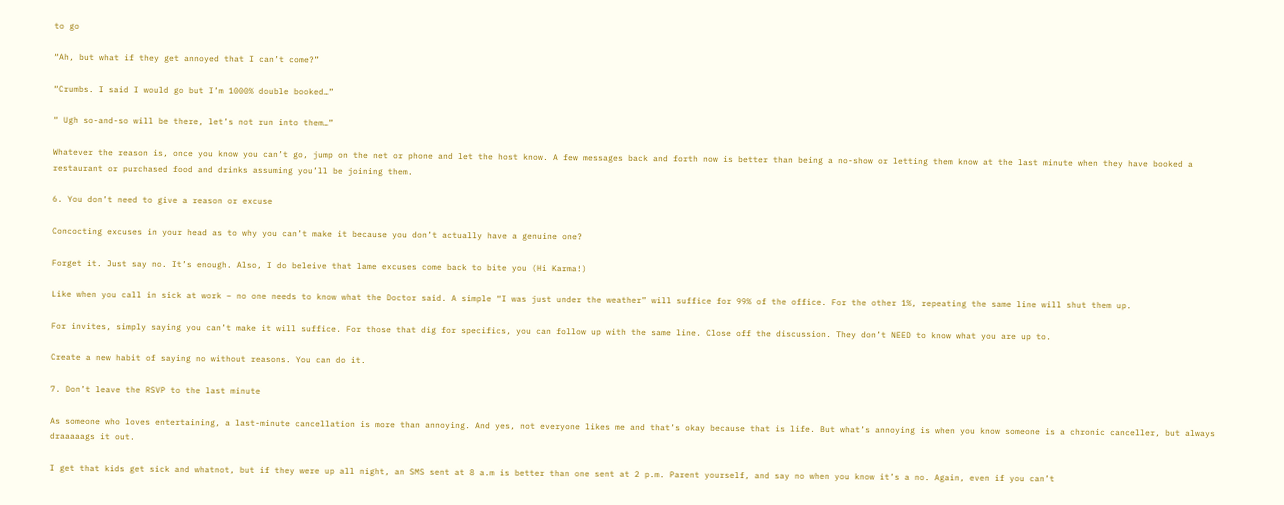to go

“Ah, but what if they get annoyed that I can’t come?”

“Crumbs. I said I would go but I’m 1000% double booked…”

“ Ugh so-and-so will be there, let’s not run into them…”

Whatever the reason is, once you know you can’t go, jump on the net or phone and let the host know. A few messages back and forth now is better than being a no-show or letting them know at the last minute when they have booked a restaurant or purchased food and drinks assuming you’ll be joining them.

6. You don’t need to give a reason or excuse

Concocting excuses in your head as to why you can’t make it because you don’t actually have a genuine one?

Forget it. Just say no. It’s enough. Also, I do beleive that lame excuses come back to bite you (Hi Karma!)

Like when you call in sick at work – no one needs to know what the Doctor said. A simple “I was just under the weather” will suffice for 99% of the office. For the other 1%, repeating the same line will shut them up.

For invites, simply saying you can’t make it will suffice. For those that dig for specifics, you can follow up with the same line. Close off the discussion. They don’t NEED to know what you are up to.

Create a new habit of saying no without reasons. You can do it.

7. Don’t leave the RSVP to the last minute

As someone who loves entertaining, a last-minute cancellation is more than annoying. And yes, not everyone likes me and that’s okay because that is life. But what’s annoying is when you know someone is a chronic canceller, but always draaaaags it out.

I get that kids get sick and whatnot, but if they were up all night, an SMS sent at 8 a.m is better than one sent at 2 p.m. Parent yourself, and say no when you know it’s a no. Again, even if you can’t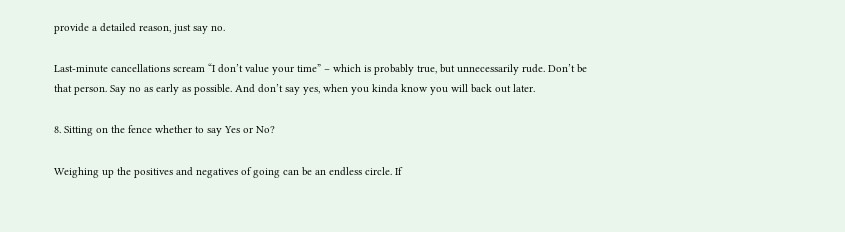provide a detailed reason, just say no.

Last-minute cancellations scream “I don’t value your time” – which is probably true, but unnecessarily rude. Don’t be that person. Say no as early as possible. And don’t say yes, when you kinda know you will back out later.

8. Sitting on the fence whether to say Yes or No?

Weighing up the positives and negatives of going can be an endless circle. If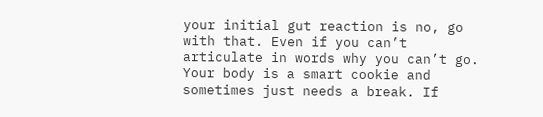your initial gut reaction is no, go with that. Even if you can’t articulate in words why you can’t go. Your body is a smart cookie and sometimes just needs a break. If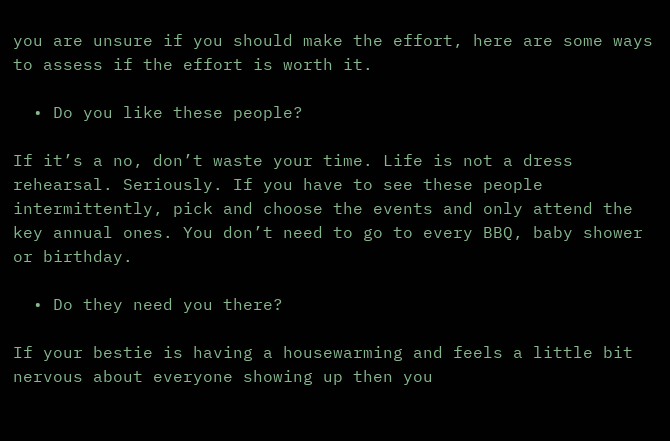you are unsure if you should make the effort, here are some ways to assess if the effort is worth it.

  • Do you like these people?

If it’s a no, don’t waste your time. Life is not a dress rehearsal. Seriously. If you have to see these people intermittently, pick and choose the events and only attend the key annual ones. You don’t need to go to every BBQ, baby shower or birthday.

  • Do they need you there?

If your bestie is having a housewarming and feels a little bit nervous about everyone showing up then you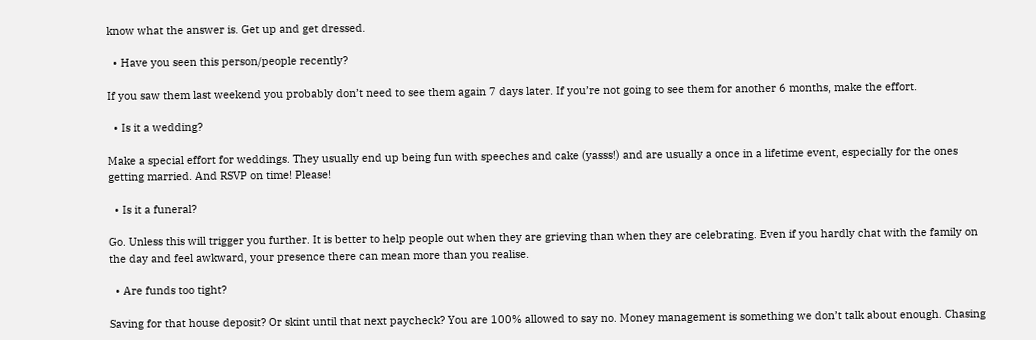know what the answer is. Get up and get dressed.

  • Have you seen this person/people recently?

If you saw them last weekend you probably don’t need to see them again 7 days later. If you’re not going to see them for another 6 months, make the effort.

  • Is it a wedding?

Make a special effort for weddings. They usually end up being fun with speeches and cake (yasss!) and are usually a once in a lifetime event, especially for the ones getting married. And RSVP on time! Please!

  • Is it a funeral?

Go. Unless this will trigger you further. It is better to help people out when they are grieving than when they are celebrating. Even if you hardly chat with the family on the day and feel awkward, your presence there can mean more than you realise.

  • Are funds too tight?

Saving for that house deposit? Or skint until that next paycheck? You are 100% allowed to say no. Money management is something we don’t talk about enough. Chasing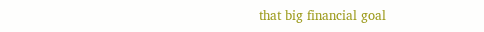that big financial goal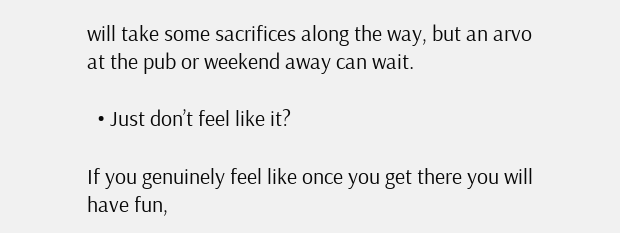will take some sacrifices along the way, but an arvo at the pub or weekend away can wait.

  • Just don’t feel like it?

If you genuinely feel like once you get there you will have fun,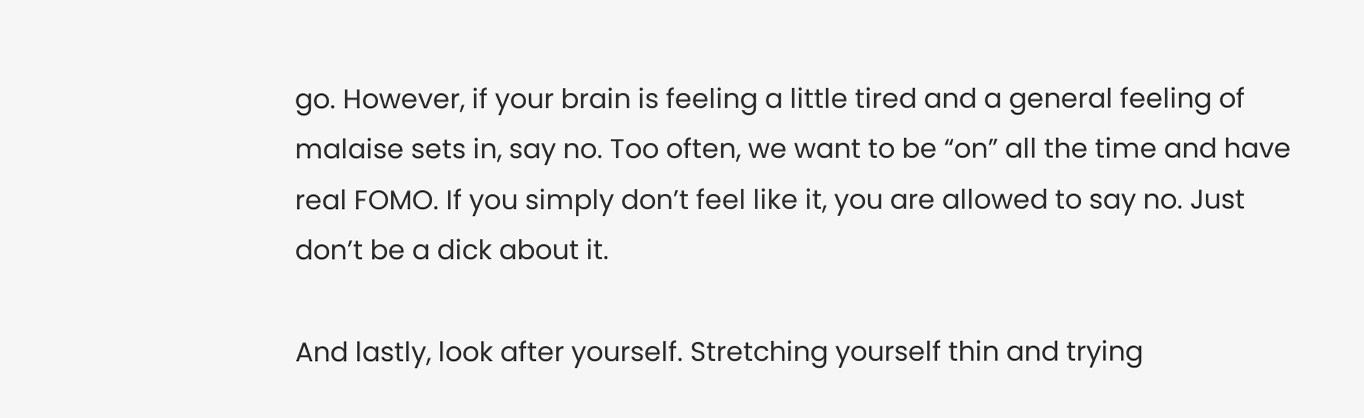go. However, if your brain is feeling a little tired and a general feeling of malaise sets in, say no. Too often, we want to be “on” all the time and have real FOMO. If you simply don’t feel like it, you are allowed to say no. Just don’t be a dick about it.

And lastly, look after yourself. Stretching yourself thin and trying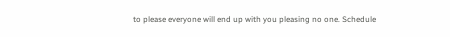to please everyone will end up with you pleasing no one. Schedule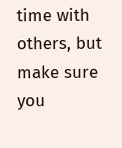time with others, but make sure you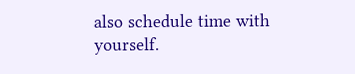also schedule time with yourself.